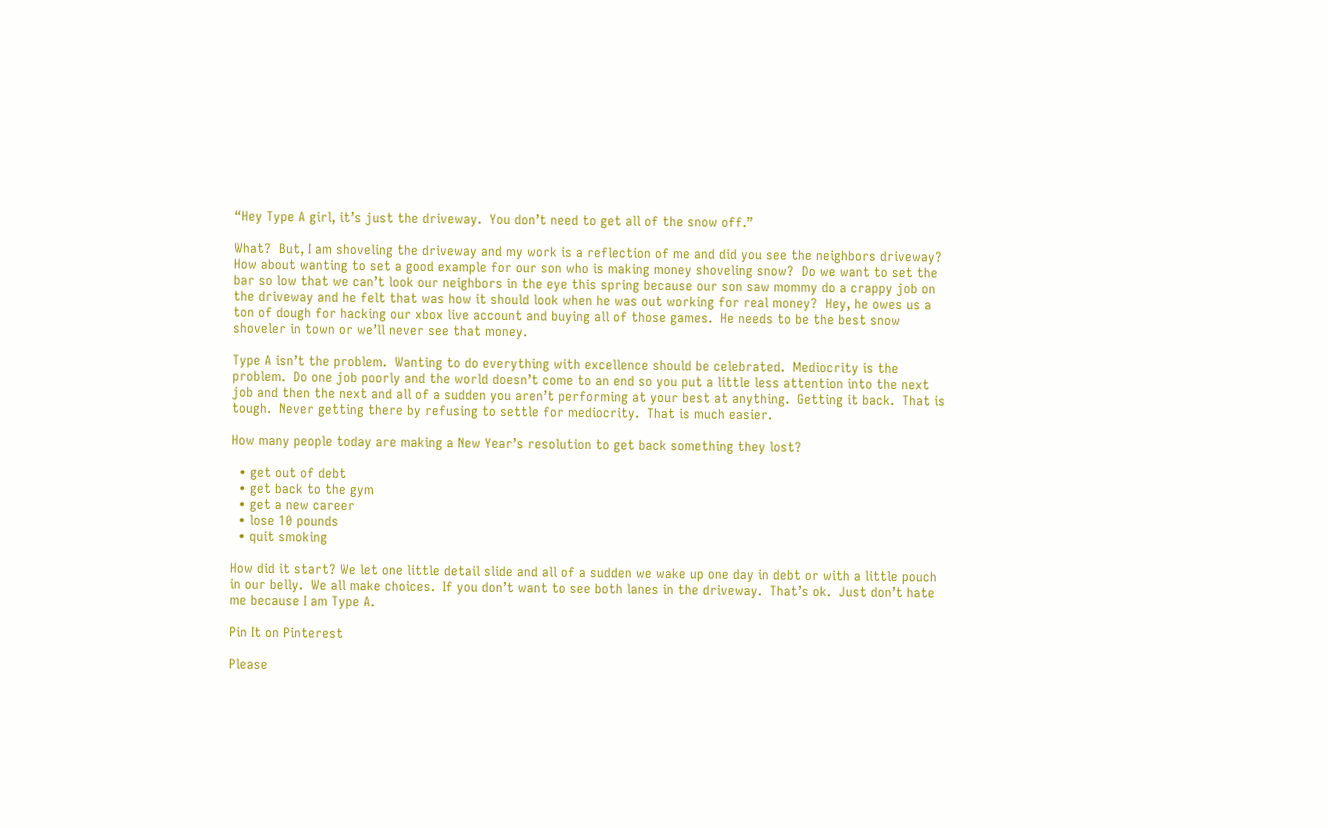“Hey Type A girl, it’s just the driveway.  You don’t need to get all of the snow off.”

What?  But, I am shoveling the driveway and my work is a reflection of me and did you see the neighbors driveway?  How about wanting to set a good example for our son who is making money shoveling snow?  Do we want to set the bar so low that we can’t look our neighbors in the eye this spring because our son saw mommy do a crappy job on the driveway and he felt that was how it should look when he was out working for real money?  Hey, he owes us a ton of dough for hacking our xbox live account and buying all of those games.  He needs to be the best snow shoveler in town or we’ll never see that money.

Type A isn’t the problem.  Wanting to do everything with excellence should be celebrated.  Mediocrity is the problem.  Do one job poorly and the world doesn’t come to an end so you put a little less attention into the next job and then the next and all of a sudden you aren’t performing at your best at anything.  Getting it back.  That is tough.  Never getting there by refusing to settle for mediocrity.  That is much easier.

How many people today are making a New Year’s resolution to get back something they lost?

  • get out of debt
  • get back to the gym
  • get a new career
  • lose 10 pounds
  • quit smoking

How did it start? We let one little detail slide and all of a sudden we wake up one day in debt or with a little pouch in our belly.  We all make choices.  If you don’t want to see both lanes in the driveway.  That’s ok.  Just don’t hate me because I am Type A.

Pin It on Pinterest

Please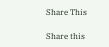Share This

Share this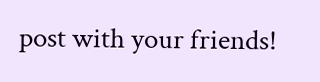post with your friends!